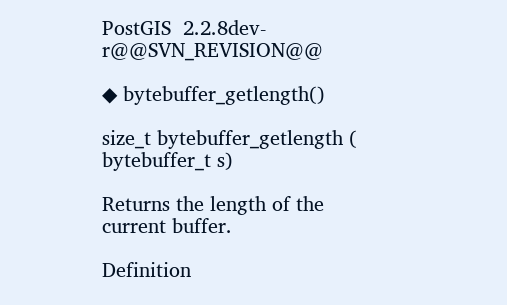PostGIS  2.2.8dev-r@@SVN_REVISION@@

◆ bytebuffer_getlength()

size_t bytebuffer_getlength ( bytebuffer_t s)

Returns the length of the current buffer.

Definition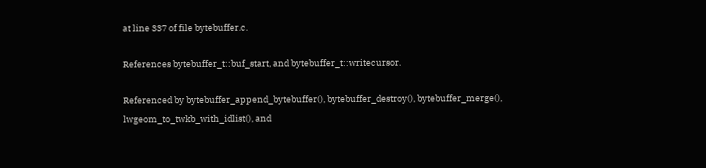at line 337 of file bytebuffer.c.

References bytebuffer_t::buf_start, and bytebuffer_t::writecursor.

Referenced by bytebuffer_append_bytebuffer(), bytebuffer_destroy(), bytebuffer_merge(), lwgeom_to_twkb_with_idlist(), and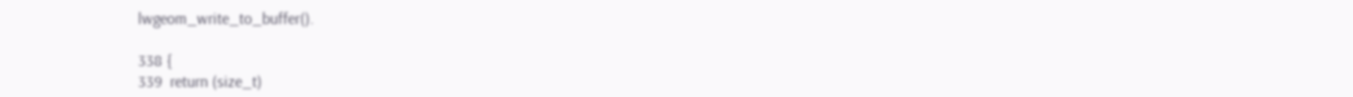lwgeom_write_to_buffer().

338 {
339  return (size_t)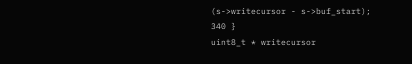(s->writecursor - s->buf_start);
340 }
uint8_t * writecursor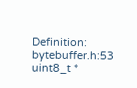Definition: bytebuffer.h:53
uint8_t *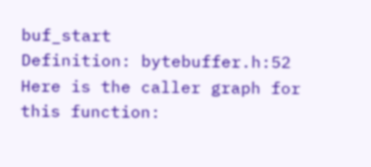buf_start
Definition: bytebuffer.h:52
Here is the caller graph for this function: